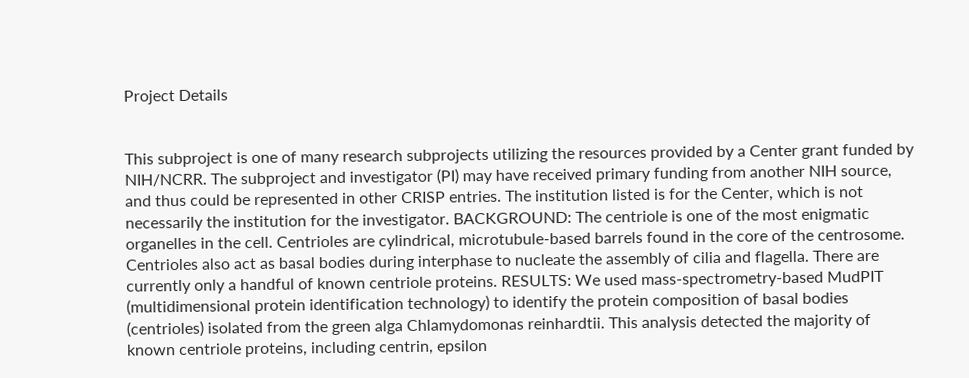Project Details


This subproject is one of many research subprojects utilizing the resources provided by a Center grant funded by NIH/NCRR. The subproject and investigator (PI) may have received primary funding from another NIH source, and thus could be represented in other CRISP entries. The institution listed is for the Center, which is not necessarily the institution for the investigator. BACKGROUND: The centriole is one of the most enigmatic organelles in the cell. Centrioles are cylindrical, microtubule-based barrels found in the core of the centrosome. Centrioles also act as basal bodies during interphase to nucleate the assembly of cilia and flagella. There are currently only a handful of known centriole proteins. RESULTS: We used mass-spectrometry-based MudPIT (multidimensional protein identification technology) to identify the protein composition of basal bodies (centrioles) isolated from the green alga Chlamydomonas reinhardtii. This analysis detected the majority of known centriole proteins, including centrin, epsilon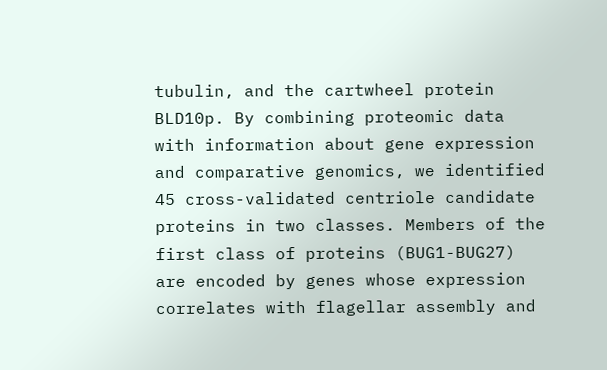tubulin, and the cartwheel protein BLD10p. By combining proteomic data with information about gene expression and comparative genomics, we identified 45 cross-validated centriole candidate proteins in two classes. Members of the first class of proteins (BUG1-BUG27) are encoded by genes whose expression correlates with flagellar assembly and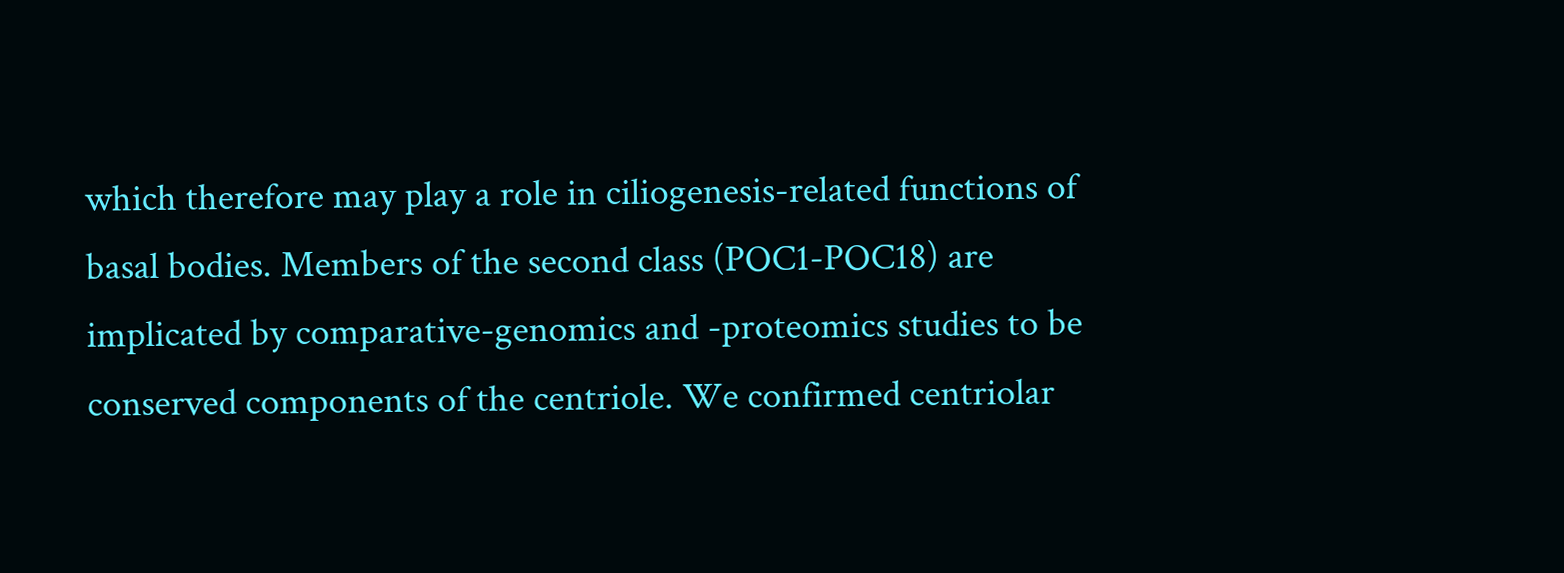which therefore may play a role in ciliogenesis-related functions of basal bodies. Members of the second class (POC1-POC18) are implicated by comparative-genomics and -proteomics studies to be conserved components of the centriole. We confirmed centriolar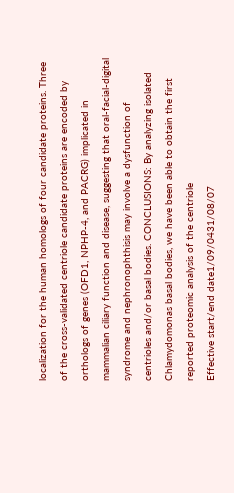localization for the human homologs of four candidate proteins. Three of the cross-validated centriole candidate proteins are encoded by orthologs of genes (OFD1, NPHP-4, and PACRG) implicated in mammalian ciliary function and disease, suggesting that oral-facial-digital syndrome and nephronophthisis may involve a dysfunction of centrioles and/or basal bodies. CONCLUSIONS: By analyzing isolated Chlamydomonas basal bodies, we have been able to obtain the first reported proteomic analysis of the centriole
Effective start/end date1/09/0431/08/07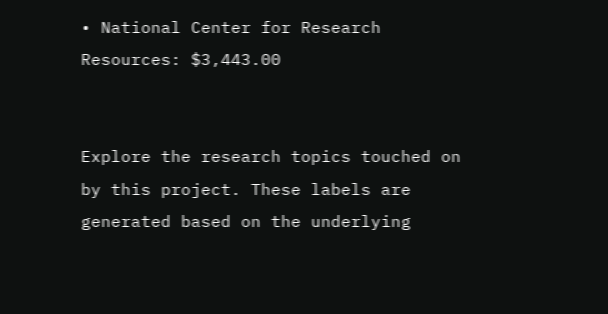• National Center for Research Resources: $3,443.00


Explore the research topics touched on by this project. These labels are generated based on the underlying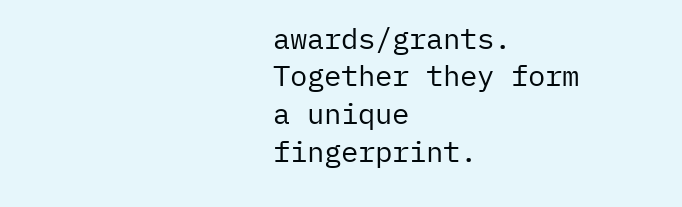awards/grants. Together they form a unique fingerprint.